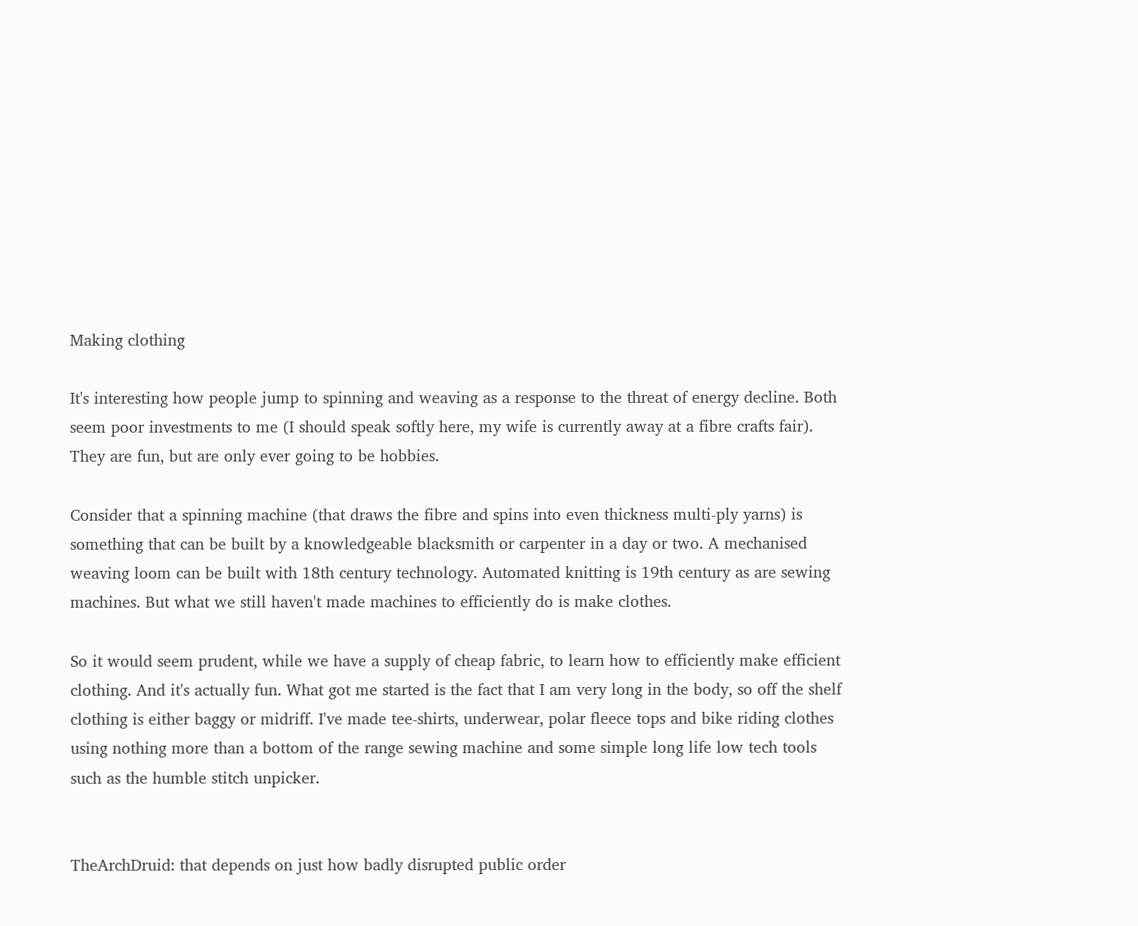Making clothing

It's interesting how people jump to spinning and weaving as a response to the threat of energy decline. Both seem poor investments to me (I should speak softly here, my wife is currently away at a fibre crafts fair). They are fun, but are only ever going to be hobbies.

Consider that a spinning machine (that draws the fibre and spins into even thickness multi-ply yarns) is something that can be built by a knowledgeable blacksmith or carpenter in a day or two. A mechanised weaving loom can be built with 18th century technology. Automated knitting is 19th century as are sewing machines. But what we still haven't made machines to efficiently do is make clothes.

So it would seem prudent, while we have a supply of cheap fabric, to learn how to efficiently make efficient clothing. And it's actually fun. What got me started is the fact that I am very long in the body, so off the shelf clothing is either baggy or midriff. I've made tee-shirts, underwear, polar fleece tops and bike riding clothes using nothing more than a bottom of the range sewing machine and some simple long life low tech tools such as the humble stitch unpicker.


TheArchDruid: that depends on just how badly disrupted public order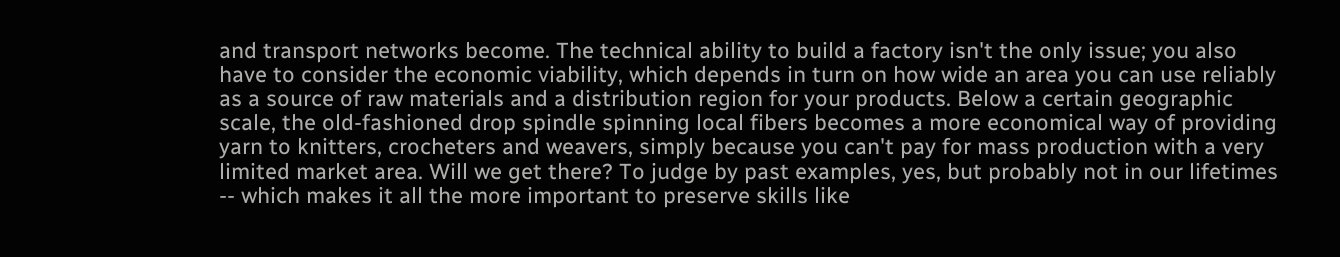and transport networks become. The technical ability to build a factory isn't the only issue; you also have to consider the economic viability, which depends in turn on how wide an area you can use reliably as a source of raw materials and a distribution region for your products. Below a certain geographic scale, the old-fashioned drop spindle spinning local fibers becomes a more economical way of providing yarn to knitters, crocheters and weavers, simply because you can't pay for mass production with a very limited market area. Will we get there? To judge by past examples, yes, but probably not in our lifetimes -- which makes it all the more important to preserve skills like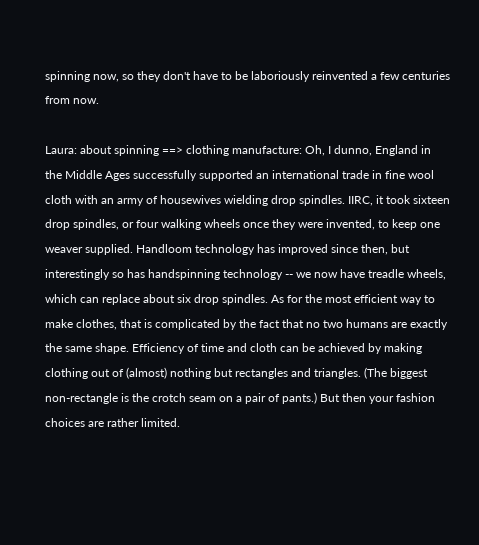spinning now, so they don't have to be laboriously reinvented a few centuries from now.

Laura: about spinning ==> clothing manufacture: Oh, I dunno, England in the Middle Ages successfully supported an international trade in fine wool cloth with an army of housewives wielding drop spindles. IIRC, it took sixteen drop spindles, or four walking wheels once they were invented, to keep one weaver supplied. Handloom technology has improved since then, but interestingly so has handspinning technology -- we now have treadle wheels, which can replace about six drop spindles. As for the most efficient way to make clothes, that is complicated by the fact that no two humans are exactly the same shape. Efficiency of time and cloth can be achieved by making clothing out of (almost) nothing but rectangles and triangles. (The biggest non-rectangle is the crotch seam on a pair of pants.) But then your fashion choices are rather limited.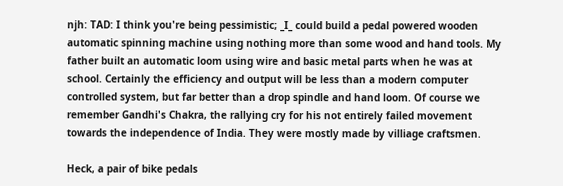njh: TAD: I think you're being pessimistic; _I_ could build a pedal powered wooden automatic spinning machine using nothing more than some wood and hand tools. My father built an automatic loom using wire and basic metal parts when he was at school. Certainly the efficiency and output will be less than a modern computer controlled system, but far better than a drop spindle and hand loom. Of course we remember Gandhi's Chakra, the rallying cry for his not entirely failed movement towards the independence of India. They were mostly made by villiage craftsmen.

Heck, a pair of bike pedals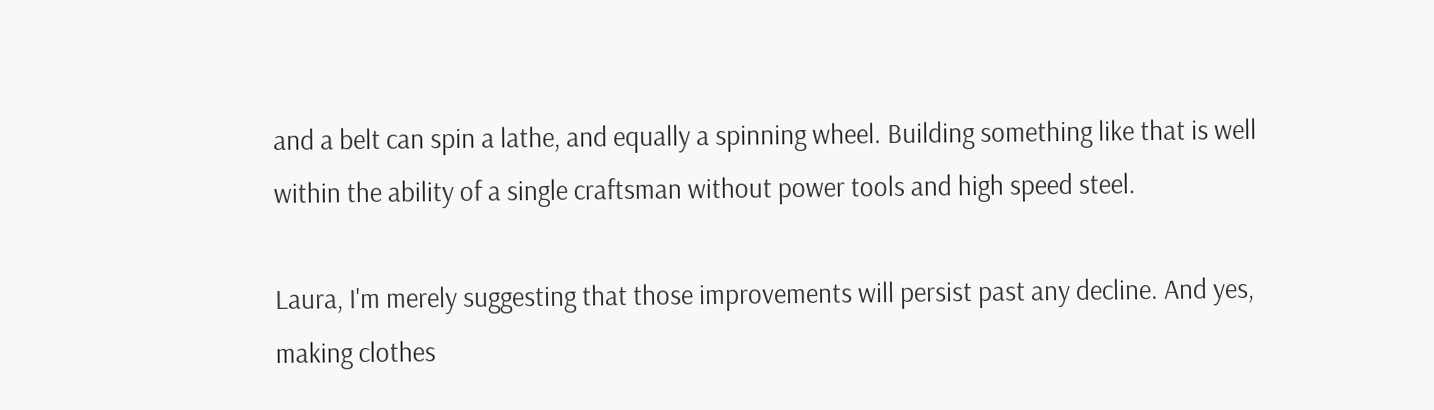and a belt can spin a lathe, and equally a spinning wheel. Building something like that is well within the ability of a single craftsman without power tools and high speed steel.

Laura, I'm merely suggesting that those improvements will persist past any decline. And yes, making clothes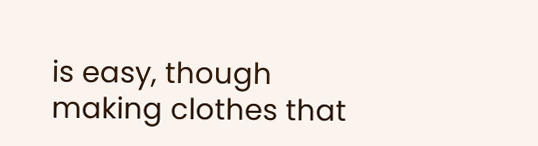is easy, though making clothes that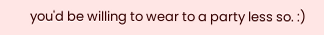you'd be willing to wear to a party less so. :)